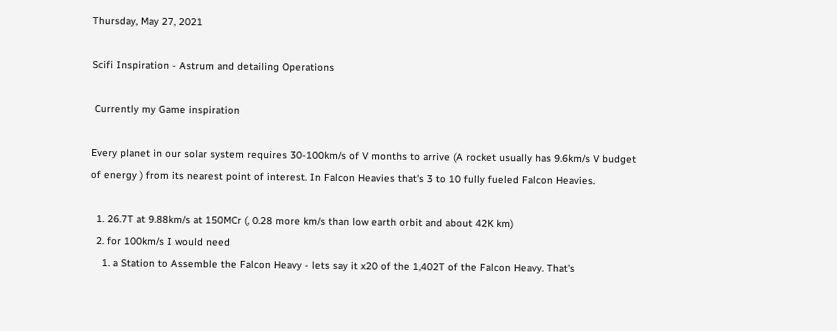Thursday, May 27, 2021

Scifi Inspiration - Astrum and detailing Operations

 Currently my Game inspiration

Every planet in our solar system requires 30-100km/s of V months to arrive (A rocket usually has 9.6km/s V budget of energy ) from its nearest point of interest. In Falcon Heavies that's 3 to 10 fully fueled Falcon Heavies.

  1. 26.7T at 9.88km/s at 150MCr (, 0.28 more km/s than low earth orbit and about 42K km)
  2. for 100km/s I would need
    1. a Station to Assemble the Falcon Heavy - lets say it x20 of the 1,402T of the Falcon Heavy. That's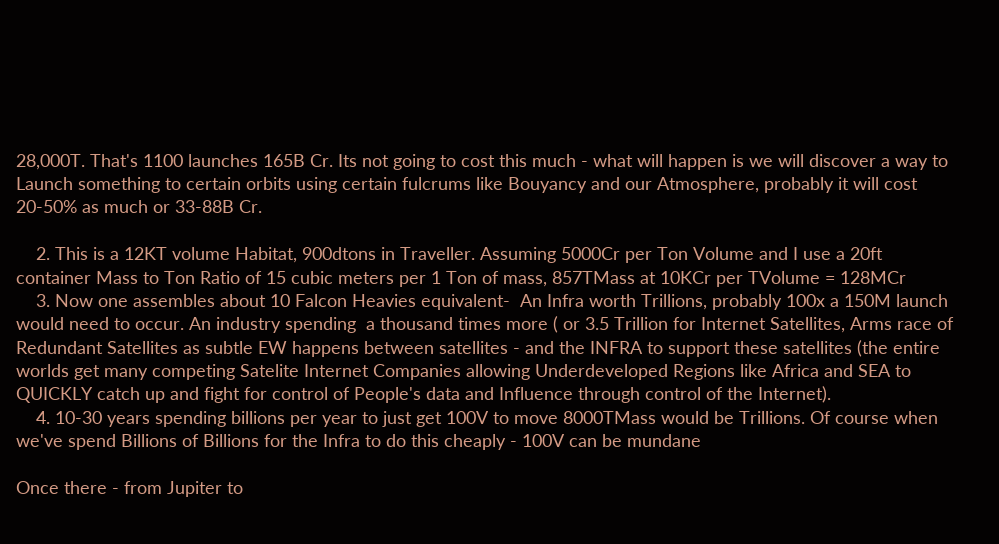28,000T. That's 1100 launches 165B Cr. Its not going to cost this much - what will happen is we will discover a way to Launch something to certain orbits using certain fulcrums like Bouyancy and our Atmosphere, probably it will cost 20-50% as much or 33-88B Cr.

    2. This is a 12KT volume Habitat, 900dtons in Traveller. Assuming 5000Cr per Ton Volume and I use a 20ft container Mass to Ton Ratio of 15 cubic meters per 1 Ton of mass, 857TMass at 10KCr per TVolume = 128MCr
    3. Now one assembles about 10 Falcon Heavies equivalent-  An Infra worth Trillions, probably 100x a 150M launch would need to occur. An industry spending  a thousand times more ( or 3.5 Trillion for Internet Satellites, Arms race of Redundant Satellites as subtle EW happens between satellites - and the INFRA to support these satellites (the entire worlds get many competing Satelite Internet Companies allowing Underdeveloped Regions like Africa and SEA to QUICKLY catch up and fight for control of People's data and Influence through control of the Internet).
    4. 10-30 years spending billions per year to just get 100V to move 8000TMass would be Trillions. Of course when we've spend Billions of Billions for the Infra to do this cheaply - 100V can be mundane

Once there - from Jupiter to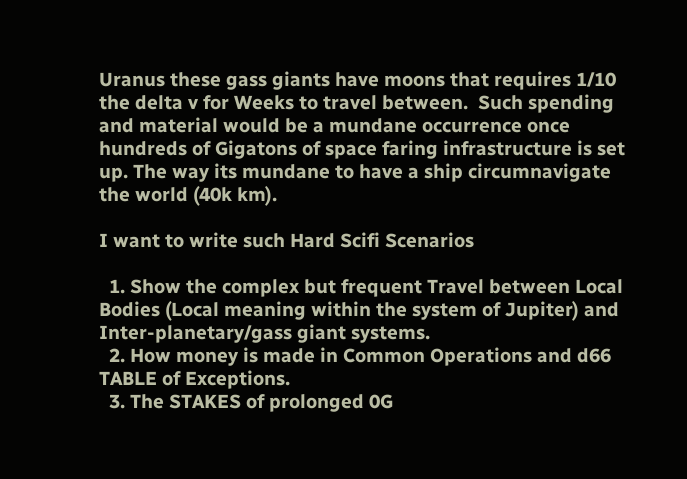Uranus these gass giants have moons that requires 1/10 the delta v for Weeks to travel between.  Such spending and material would be a mundane occurrence once hundreds of Gigatons of space faring infrastructure is set up. The way its mundane to have a ship circumnavigate the world (40k km).

I want to write such Hard Scifi Scenarios

  1. Show the complex but frequent Travel between Local Bodies (Local meaning within the system of Jupiter) and Inter-planetary/gass giant systems.
  2. How money is made in Common Operations and d66 TABLE of Exceptions.
  3. The STAKES of prolonged 0G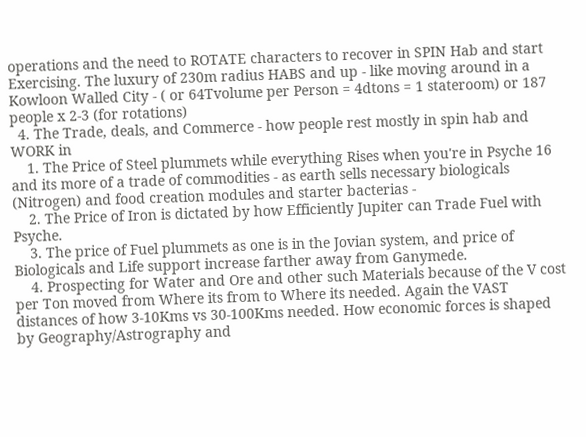operations and the need to ROTATE characters to recover in SPIN Hab and start Exercising. The luxury of 230m radius HABS and up - like moving around in a Kowloon Walled City - ( or 64Tvolume per Person = 4dtons = 1 stateroom) or 187 people x 2-3 (for rotations)
  4. The Trade, deals, and Commerce - how people rest mostly in spin hab and WORK in
    1. The Price of Steel plummets while everything Rises when you're in Psyche 16 and its more of a trade of commodities - as earth sells necessary biologicals (Nitrogen) and food creation modules and starter bacterias -
    2. The Price of Iron is dictated by how Efficiently Jupiter can Trade Fuel with Psyche.
    3. The price of Fuel plummets as one is in the Jovian system, and price of Biologicals and Life support increase farther away from Ganymede.
    4. Prospecting for Water and Ore and other such Materials because of the V cost per Ton moved from Where its from to Where its needed. Again the VAST distances of how 3-10Kms vs 30-100Kms needed. How economic forces is shaped by Geography/Astrography and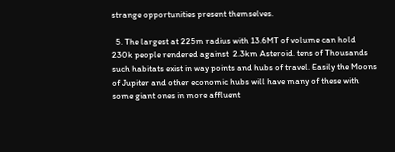strange opportunities present themselves.

  5. The largest at 225m radius with 13.6MT of volume can hold 230k people rendered against  2.3km Asteroid. tens of Thousands such habitats exist in way points and hubs of travel. Easily the Moons of Jupiter and other economic hubs will have many of these with some giant ones in more affluent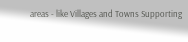areas - like Villages and Towns Supporting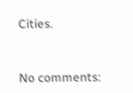Cities.


No comments: